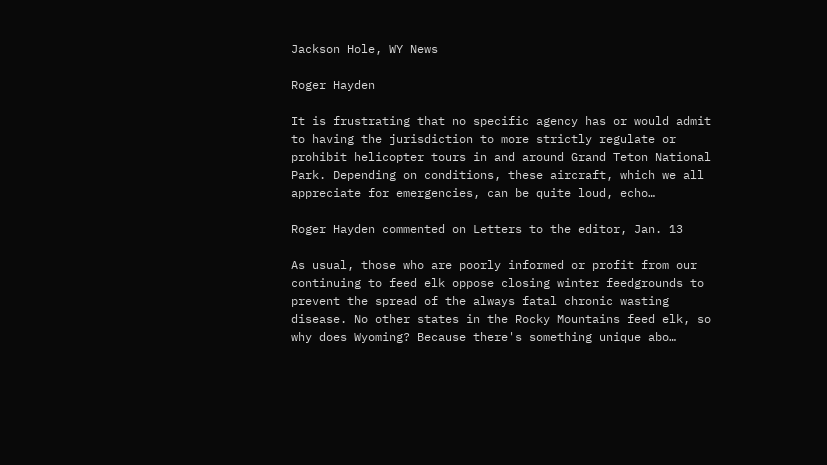Jackson Hole, WY News

Roger Hayden

It is frustrating that no specific agency has or would admit to having the jurisdiction to more strictly regulate or prohibit helicopter tours in and around Grand Teton National Park. Depending on conditions, these aircraft, which we all appreciate for emergencies, can be quite loud, echo…

Roger Hayden commented on Letters to the editor, Jan. 13

As usual, those who are poorly informed or profit from our continuing to feed elk oppose closing winter feedgrounds to prevent the spread of the always fatal chronic wasting disease. No other states in the Rocky Mountains feed elk, so why does Wyoming? Because there's something unique abo…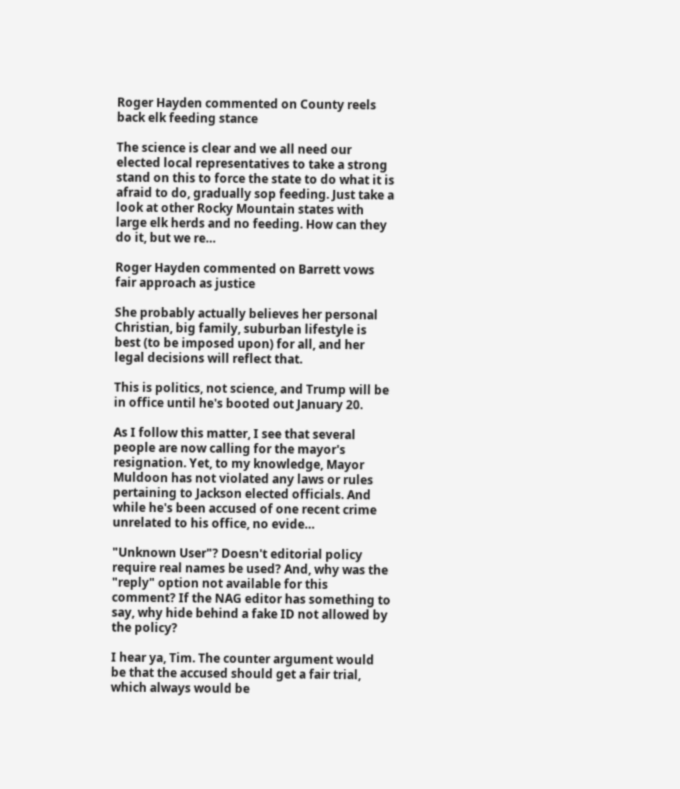Roger Hayden commented on County reels back elk feeding stance

The science is clear and we all need our elected local representatives to take a strong stand on this to force the state to do what it is afraid to do, gradually sop feeding. Just take a look at other Rocky Mountain states with large elk herds and no feeding. How can they do it, but we re…

Roger Hayden commented on Barrett vows fair approach as justice

She probably actually believes her personal Christian, big family, suburban lifestyle is best (to be imposed upon) for all, and her legal decisions will reflect that.

This is politics, not science, and Trump will be in office until he's booted out January 20.

As I follow this matter, I see that several people are now calling for the mayor's resignation. Yet, to my knowledge, Mayor Muldoon has not violated any laws or rules pertaining to Jackson elected officials. And while he's been accused of one recent crime unrelated to his office, no evide…

"Unknown User"? Doesn't editorial policy require real names be used? And, why was the "reply" option not available for this comment? If the NAG editor has something to say, why hide behind a fake ID not allowed by the policy?

I hear ya, Tim. The counter argument would be that the accused should get a fair trial, which always would be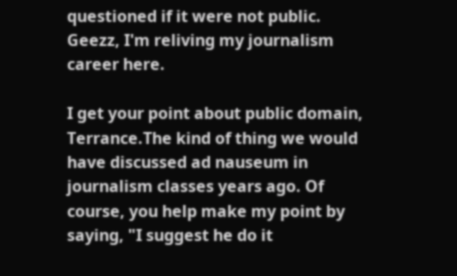questioned if it were not public. Geezz, I'm reliving my journalism career here.

I get your point about public domain, Terrance.The kind of thing we would have discussed ad nauseum in journalism classes years ago. Of course, you help make my point by saying, "I suggest he do it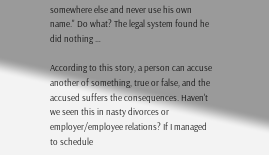somewhere else and never use his own name." Do what? The legal system found he did nothing …

According to this story, a person can accuse another of something, true or false, and the accused suffers the consequences. Haven't we seen this in nasty divorces or employer/employee relations? If I managed to schedule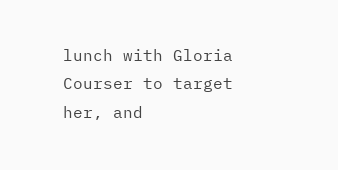lunch with Gloria Courser to target her, and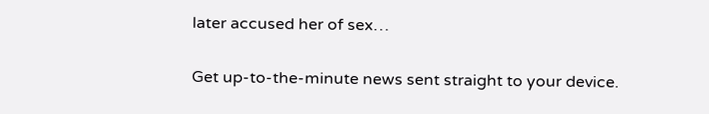later accused her of sex…

Get up-to-the-minute news sent straight to your device.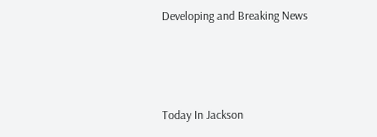Developing and Breaking News



Today In Jackson